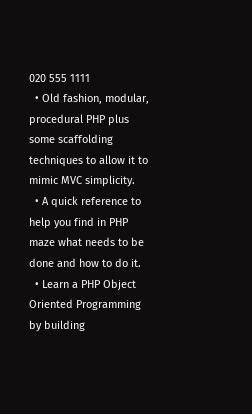020 555 1111
  • Old fashion, modular, procedural PHP plus some scaffolding techniques to allow it to mimic MVC simplicity.
  • A quick reference to help you find in PHP maze what needs to be done and how to do it.
  • Learn a PHP Object Oriented Programming by building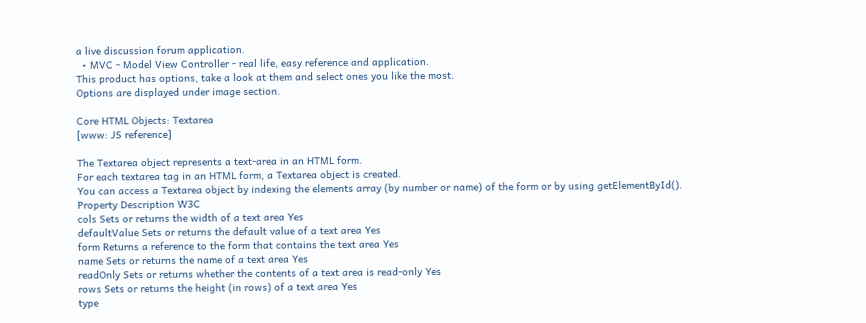a live discussion forum application.
  • MVC - Model View Controller - real life, easy reference and application.
This product has options, take a look at them and select ones you like the most.
Options are displayed under image section.

Core HTML Objects: Textarea
[www: JS reference]

The Textarea object represents a text-area in an HTML form.
For each textarea tag in an HTML form, a Textarea object is created.
You can access a Textarea object by indexing the elements array (by number or name) of the form or by using getElementById().
Property Description W3C
cols Sets or returns the width of a text area Yes
defaultValue Sets or returns the default value of a text area Yes
form Returns a reference to the form that contains the text area Yes
name Sets or returns the name of a text area Yes
readOnly Sets or returns whether the contents of a text area is read-only Yes
rows Sets or returns the height (in rows) of a text area Yes
type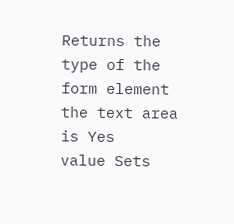Returns the type of the form element the text area is Yes
value Sets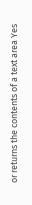or returns the contents of a text area Yes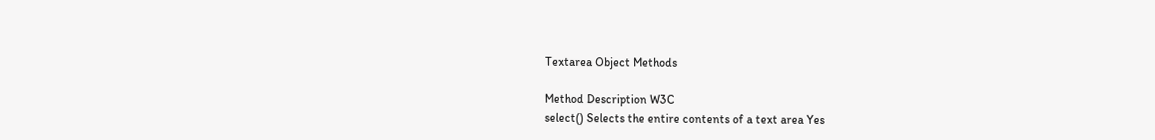Textarea Object Methods

Method Description W3C
select() Selects the entire contents of a text area Yes